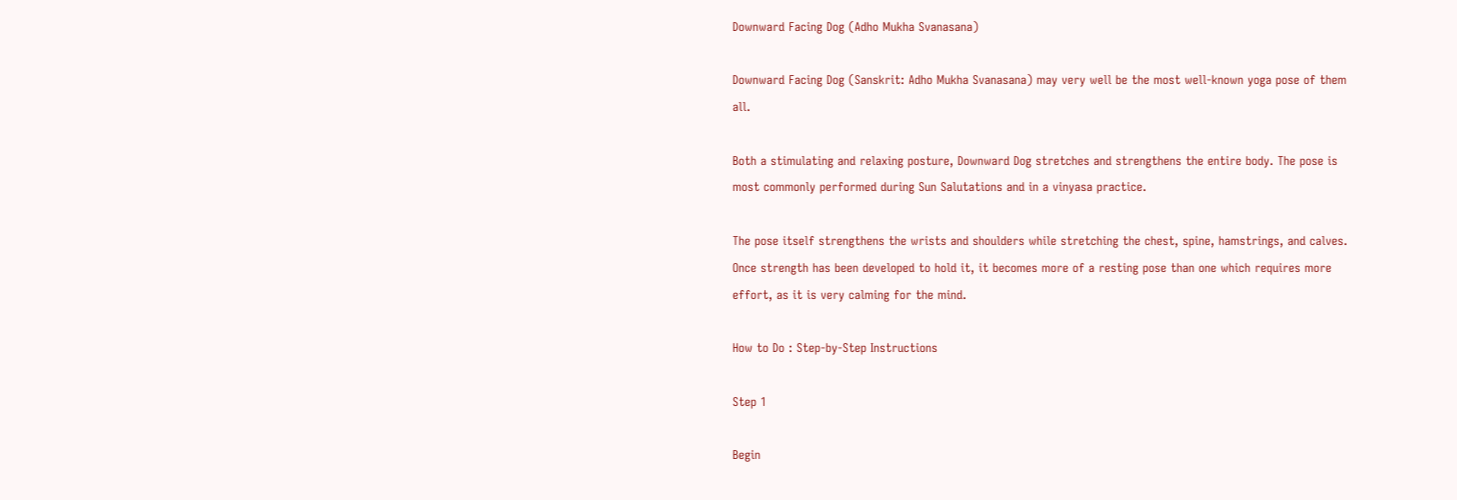Downward Facing Dog (Adho Mukha Svanasana)

Downward Facing Dog (Sanskrit: Adho Mukha Svanasana) may very well be the most well-known yoga pose of them all.

Both a stimulating and relaxing posture, Downward Dog stretches and strengthens the entire body. The pose is most commonly performed during Sun Salutations and in a vinyasa practice.

The pose itself strengthens the wrists and shoulders while stretching the chest, spine, hamstrings, and calves. Once strength has been developed to hold it, it becomes more of a resting pose than one which requires more effort, as it is very calming for the mind.

How to Do : Step-by-Step Instructions

Step 1

Begin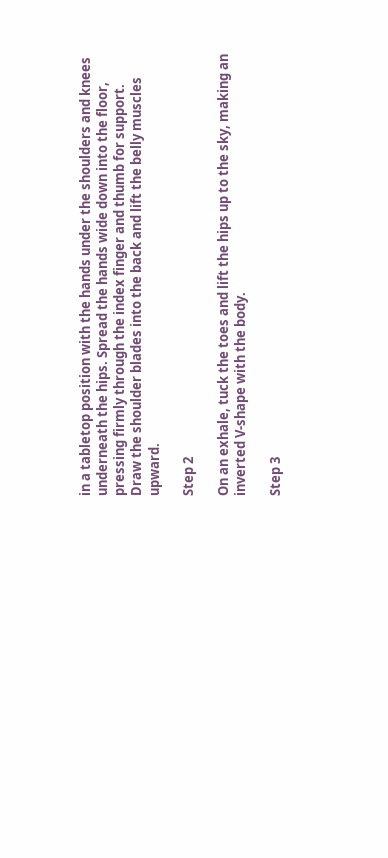in a tabletop position with the hands under the shoulders and knees underneath the hips. Spread the hands wide down into the floor, pressing firmly through the index finger and thumb for support. Draw the shoulder blades into the back and lift the belly muscles upward.

Step 2

On an exhale, tuck the toes and lift the hips up to the sky, making an inverted V-shape with the body.

Step 3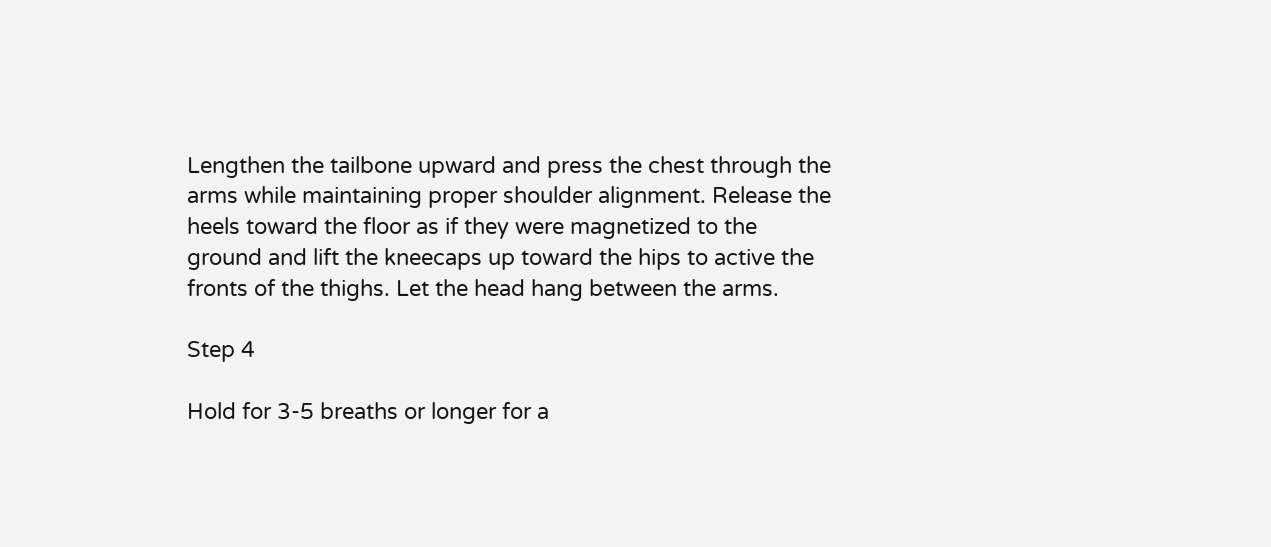Lengthen the tailbone upward and press the chest through the arms while maintaining proper shoulder alignment. Release the heels toward the floor as if they were magnetized to the ground and lift the kneecaps up toward the hips to active the fronts of the thighs. Let the head hang between the arms.

Step 4

Hold for 3-5 breaths or longer for a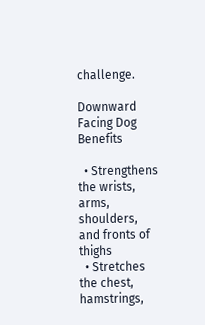challenge.

Downward Facing Dog Benefits

  • Strengthens the wrists, arms, shoulders, and fronts of thighs
  • Stretches the chest, hamstrings,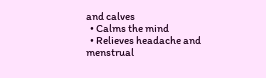and calves
  • Calms the mind
  • Relieves headache and menstrual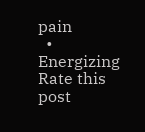pain
  • Energizing
Rate this post